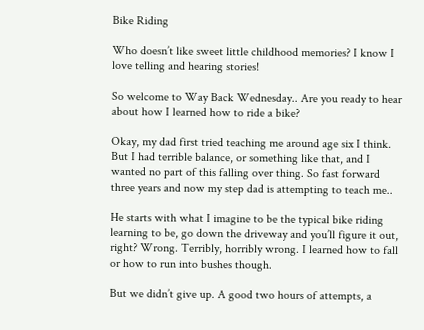Bike Riding

Who doesn’t like sweet little childhood memories? I know I love telling and hearing stories!

So welcome to Way Back Wednesday.. Are you ready to hear about how I learned how to ride a bike?

Okay, my dad first tried teaching me around age six I think. But I had terrible balance, or something like that, and I wanted no part of this falling over thing. So fast forward three years and now my step dad is attempting to teach me..

He starts with what I imagine to be the typical bike riding learning to be, go down the driveway and you’ll figure it out, right? Wrong. Terribly, horribly wrong. I learned how to fall or how to run into bushes though.

But we didn’t give up. A good two hours of attempts, a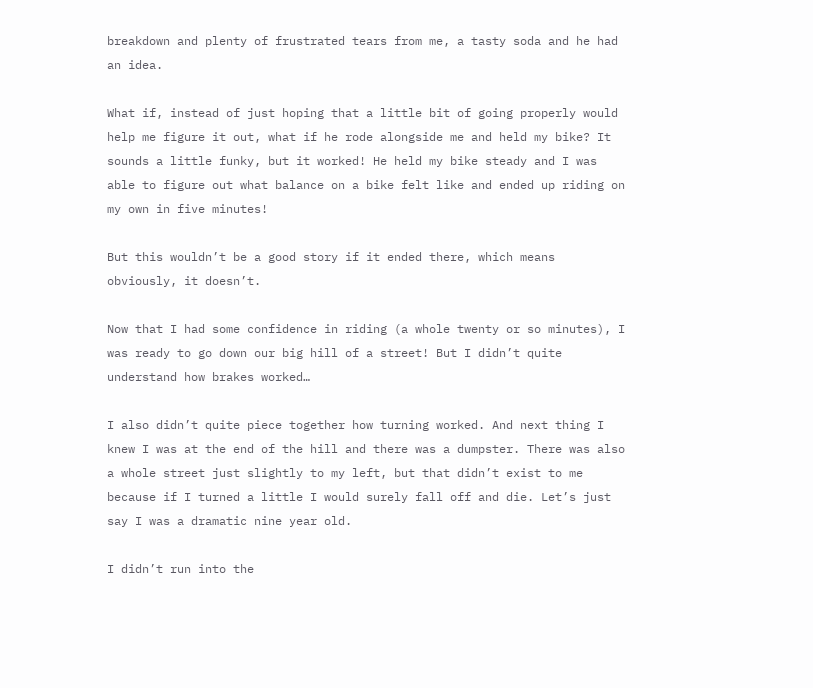breakdown and plenty of frustrated tears from me, a tasty soda and he had an idea.

What if, instead of just hoping that a little bit of going properly would help me figure it out, what if he rode alongside me and held my bike? It sounds a little funky, but it worked! He held my bike steady and I was able to figure out what balance on a bike felt like and ended up riding on my own in five minutes!

But this wouldn’t be a good story if it ended there, which means obviously, it doesn’t.

Now that I had some confidence in riding (a whole twenty or so minutes), I was ready to go down our big hill of a street! But I didn’t quite understand how brakes worked…

I also didn’t quite piece together how turning worked. And next thing I knew I was at the end of the hill and there was a dumpster. There was also a whole street just slightly to my left, but that didn’t exist to me because if I turned a little I would surely fall off and die. Let’s just say I was a dramatic nine year old.

I didn’t run into the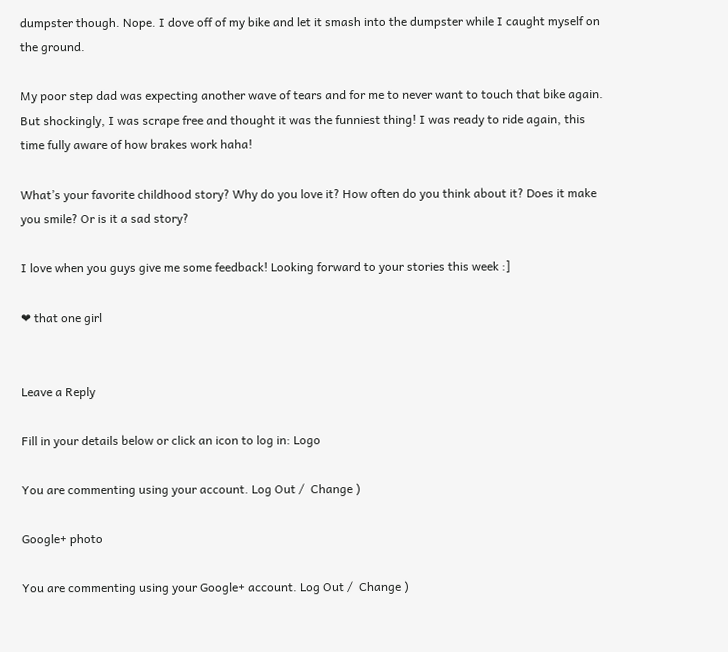dumpster though. Nope. I dove off of my bike and let it smash into the dumpster while I caught myself on the ground.

My poor step dad was expecting another wave of tears and for me to never want to touch that bike again. But shockingly, I was scrape free and thought it was the funniest thing! I was ready to ride again, this time fully aware of how brakes work haha!

What’s your favorite childhood story? Why do you love it? How often do you think about it? Does it make you smile? Or is it a sad story?

I love when you guys give me some feedback! Looking forward to your stories this week :]

❤ that one girl


Leave a Reply

Fill in your details below or click an icon to log in: Logo

You are commenting using your account. Log Out /  Change )

Google+ photo

You are commenting using your Google+ account. Log Out /  Change )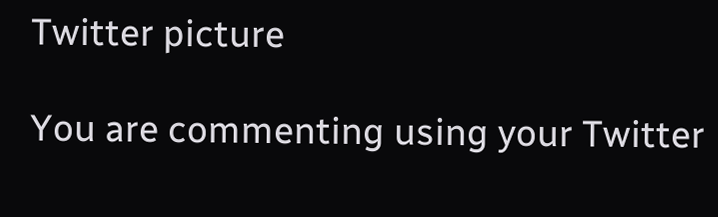Twitter picture

You are commenting using your Twitter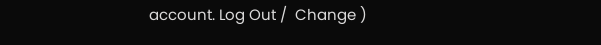account. Log Out /  Change )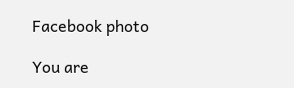Facebook photo

You are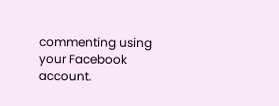commenting using your Facebook account.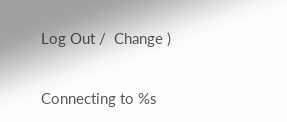Log Out /  Change )


Connecting to %s